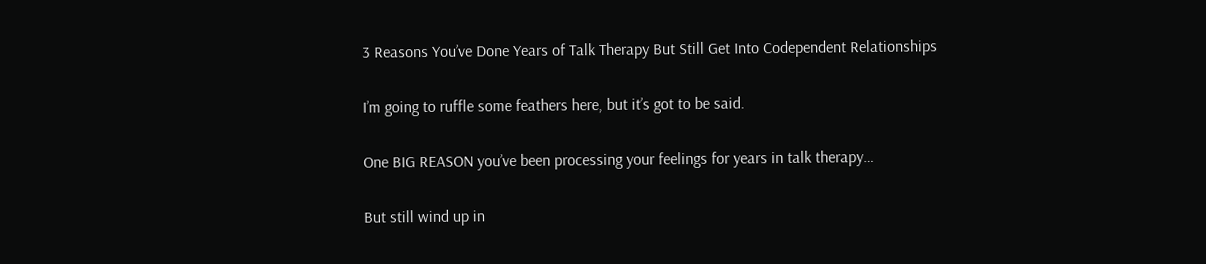3 Reasons You’ve Done Years of Talk Therapy But Still Get Into Codependent Relationships

I’m going to ruffle some feathers here, but it’s got to be said.

One BIG REASON you’ve been processing your feelings for years in talk therapy…

But still wind up in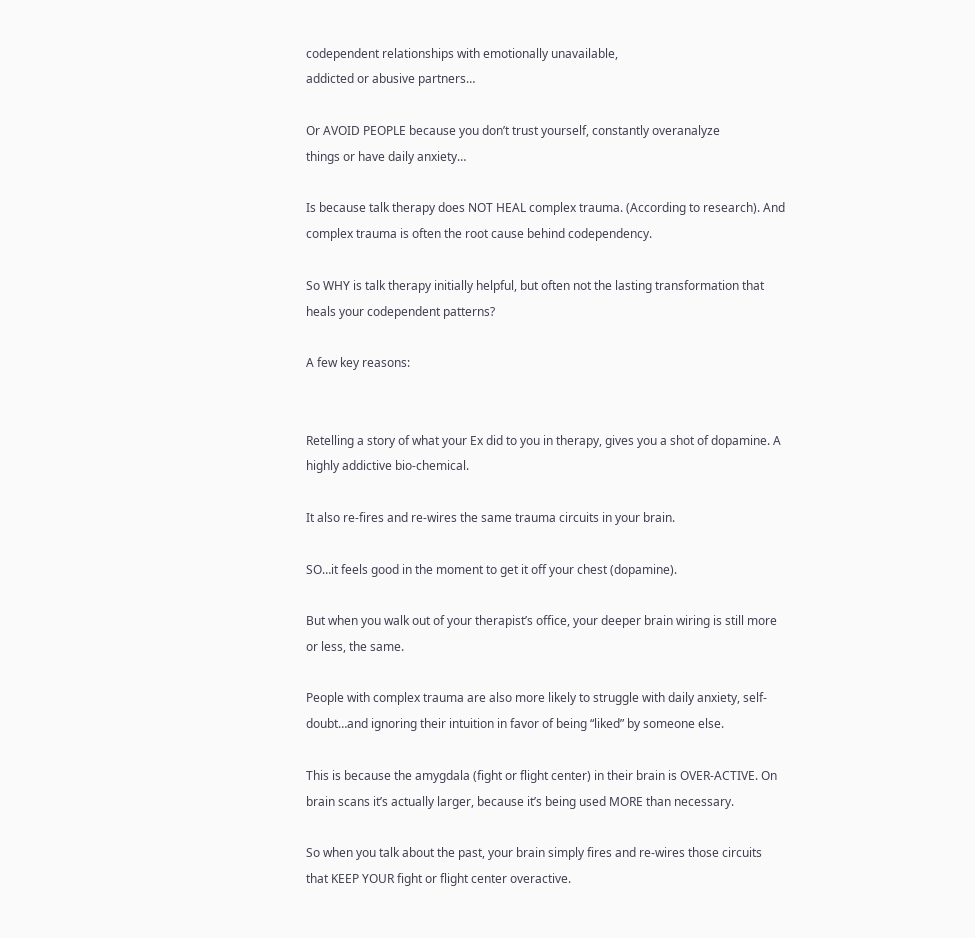codependent relationships with emotionally unavailable,
addicted or abusive partners…

Or AVOID PEOPLE because you don’t trust yourself, constantly overanalyze
things or have daily anxiety…

Is because talk therapy does NOT HEAL complex trauma. (According to research). And
complex trauma is often the root cause behind codependency.

So WHY is talk therapy initially helpful, but often not the lasting transformation that
heals your codependent patterns?

A few key reasons:


Retelling a story of what your Ex did to you in therapy, gives you a shot of dopamine. A
highly addictive bio-chemical.

It also re-fires and re-wires the same trauma circuits in your brain.

SO…it feels good in the moment to get it off your chest (dopamine).

But when you walk out of your therapist’s office, your deeper brain wiring is still more
or less, the same.

People with complex trauma are also more likely to struggle with daily anxiety, self-
doubt…and ignoring their intuition in favor of being “liked” by someone else.

This is because the amygdala (fight or flight center) in their brain is OVER-ACTIVE. On
brain scans it’s actually larger, because it’s being used MORE than necessary.

So when you talk about the past, your brain simply fires and re-wires those circuits
that KEEP YOUR fight or flight center overactive.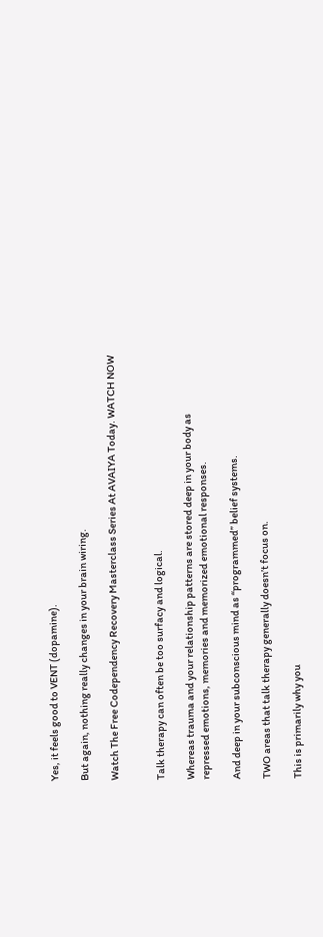Yes, it feels good to VENT (dopamine).

But again, nothing really changes in your brain wiring.

Watch The Free Codependency Recovery Masterclass Series At AVAIYA Today. WATCH NOW


Talk therapy can often be too surfacy and logical.

Whereas trauma and your relationship patterns are stored deep in your body as
repressed emotions, memories and memorized emotional responses.

And deep in your subconscious mind as “programmed” belief systems.

TWO areas that talk therapy generally doesn’t focus on.

This is primarily why you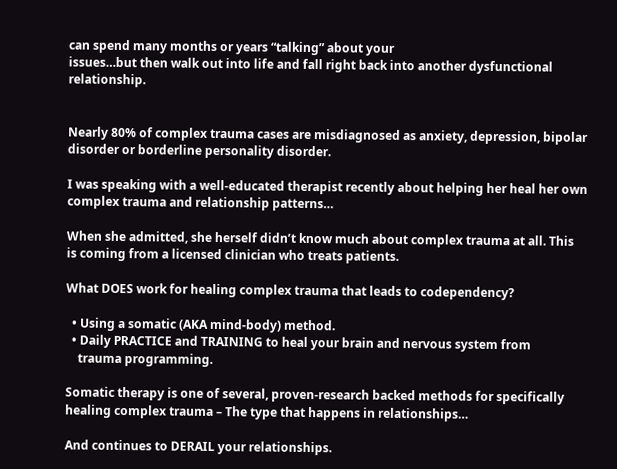can spend many months or years “talking” about your
issues…but then walk out into life and fall right back into another dysfunctional
relationship.


Nearly 80% of complex trauma cases are misdiagnosed as anxiety, depression, bipolar
disorder or borderline personality disorder.

I was speaking with a well-educated therapist recently about helping her heal her own
complex trauma and relationship patterns…

When she admitted, she herself didn’t know much about complex trauma at all. This
is coming from a licensed clinician who treats patients.

What DOES work for healing complex trauma that leads to codependency?

  • Using a somatic (AKA mind-body) method.
  • Daily PRACTICE and TRAINING to heal your brain and nervous system from
    trauma programming.

Somatic therapy is one of several, proven-research backed methods for specifically
healing complex trauma – The type that happens in relationships…

And continues to DERAIL your relationships.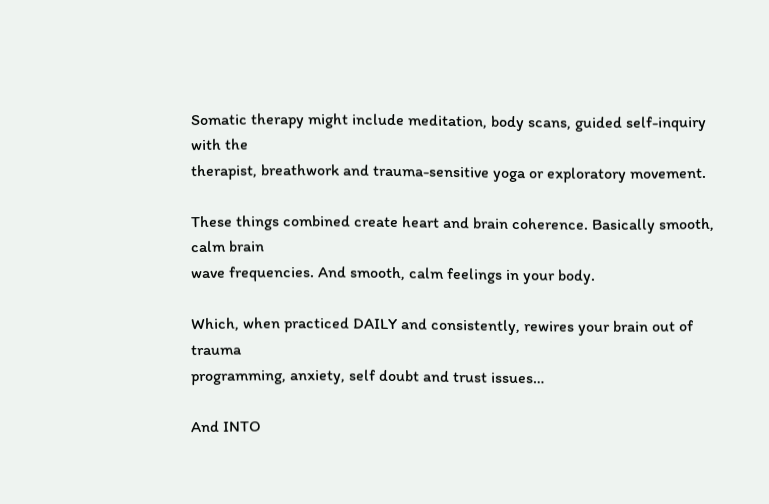Somatic therapy might include meditation, body scans, guided self-inquiry with the
therapist, breathwork and trauma-sensitive yoga or exploratory movement.

These things combined create heart and brain coherence. Basically smooth, calm brain
wave frequencies. And smooth, calm feelings in your body.

Which, when practiced DAILY and consistently, rewires your brain out of trauma
programming, anxiety, self doubt and trust issues…

And INTO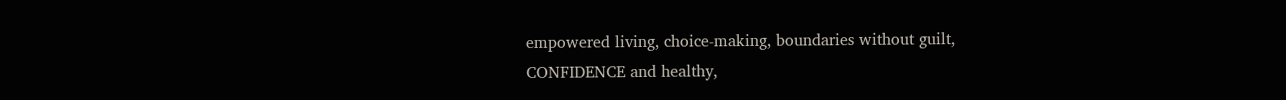empowered living, choice-making, boundaries without guilt,
CONFIDENCE and healthy,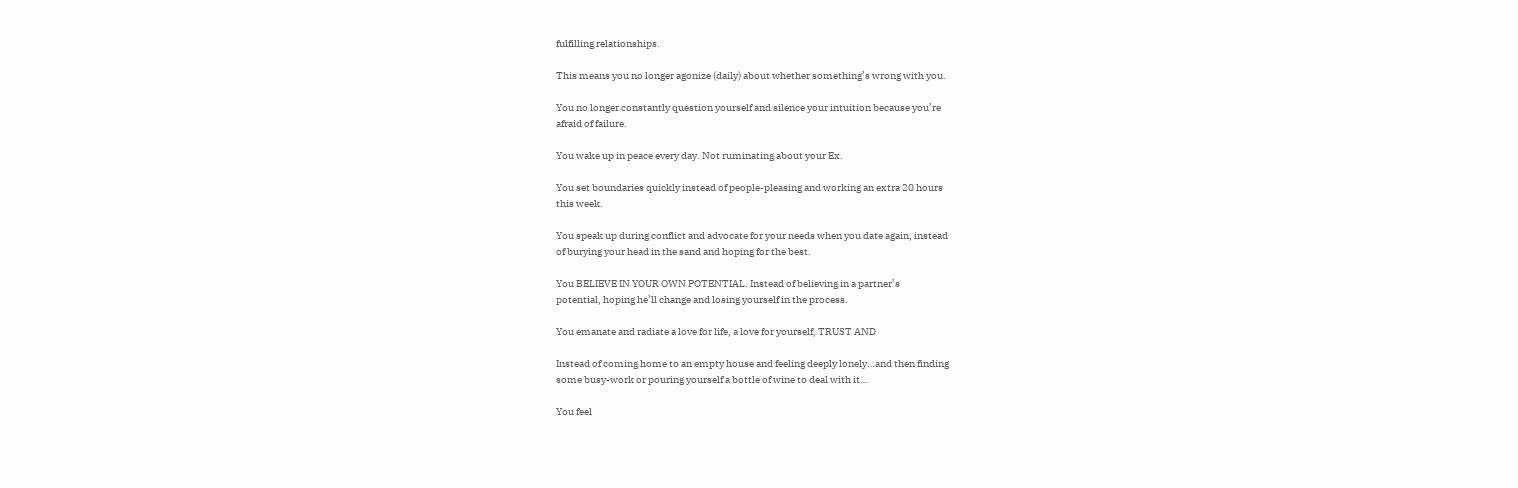fulfilling relationships.

This means you no longer agonize (daily) about whether something’s wrong with you.

You no longer constantly question yourself and silence your intuition because you’re
afraid of failure.

You wake up in peace every day. Not ruminating about your Ex.

You set boundaries quickly instead of people-pleasing and working an extra 20 hours
this week.

You speak up during conflict and advocate for your needs when you date again, instead
of burying your head in the sand and hoping for the best.

You BELIEVE IN YOUR OWN POTENTIAL. Instead of believing in a partner’s
potential, hoping he’ll change and losing yourself in the process.

You emanate and radiate a love for life, a love for yourself, TRUST AND

Instead of coming home to an empty house and feeling deeply lonely…and then finding
some busy-work or pouring yourself a bottle of wine to deal with it…

You feel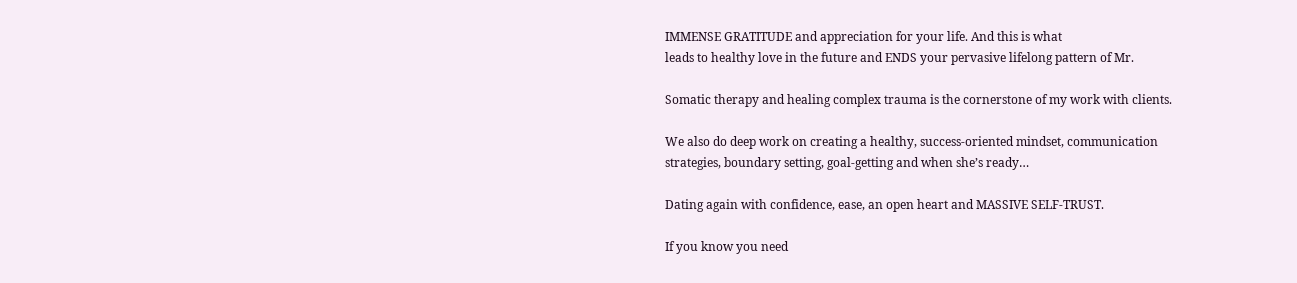IMMENSE GRATITUDE and appreciation for your life. And this is what
leads to healthy love in the future and ENDS your pervasive lifelong pattern of Mr.

Somatic therapy and healing complex trauma is the cornerstone of my work with clients.

We also do deep work on creating a healthy, success-oriented mindset, communication
strategies, boundary setting, goal-getting and when she’s ready…

Dating again with confidence, ease, an open heart and MASSIVE SELF-TRUST.

If you know you need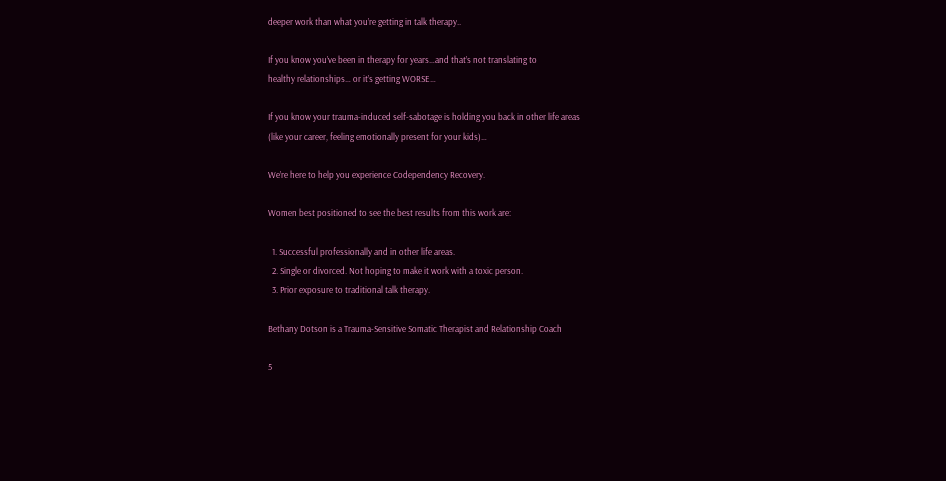deeper work than what you’re getting in talk therapy..

If you know you’ve been in therapy for years…and that’s not translating to
healthy relationships… or it’s getting WORSE…

If you know your trauma-induced self-sabotage is holding you back in other life areas
(like your career, feeling emotionally present for your kids)…

We’re here to help you experience Codependency Recovery.

Women best positioned to see the best results from this work are:

  1. Successful professionally and in other life areas.
  2. Single or divorced. Not hoping to make it work with a toxic person.
  3. Prior exposure to traditional talk therapy.

Bethany Dotson is a Trauma-Sensitive Somatic Therapist and Relationship Coach

5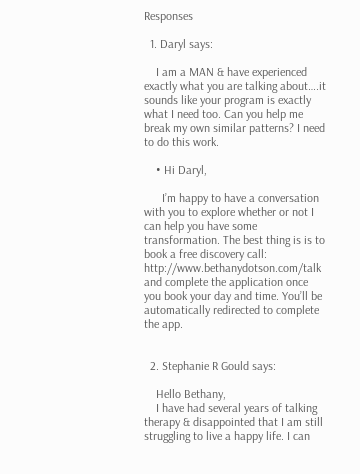Responses

  1. Daryl says:

    I am a MAN & have experienced exactly what you are talking about….it sounds like your program is exactly what I need too. Can you help me break my own similar patterns? I need to do this work.

    • Hi Daryl,

      I’m happy to have a conversation with you to explore whether or not I can help you have some transformation. The best thing is is to book a free discovery call: http://www.bethanydotson.com/talk and complete the application once you book your day and time. You’ll be automatically redirected to complete the app.


  2. Stephanie R Gould says:

    Hello Bethany,
    I have had several years of talking therapy & disappointed that I am still struggling to live a happy life. I can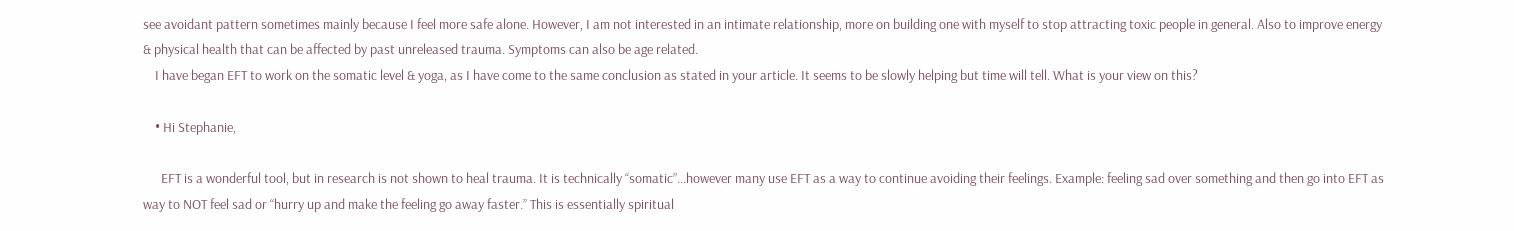see avoidant pattern sometimes mainly because I feel more safe alone. However, I am not interested in an intimate relationship, more on building one with myself to stop attracting toxic people in general. Also to improve energy & physical health that can be affected by past unreleased trauma. Symptoms can also be age related.
    I have began EFT to work on the somatic level & yoga, as I have come to the same conclusion as stated in your article. It seems to be slowly helping but time will tell. What is your view on this?

    • Hi Stephanie,

      EFT is a wonderful tool, but in research is not shown to heal trauma. It is technically “somatic”…however many use EFT as a way to continue avoiding their feelings. Example: feeling sad over something and then go into EFT as way to NOT feel sad or “hurry up and make the feeling go away faster.” This is essentially spiritual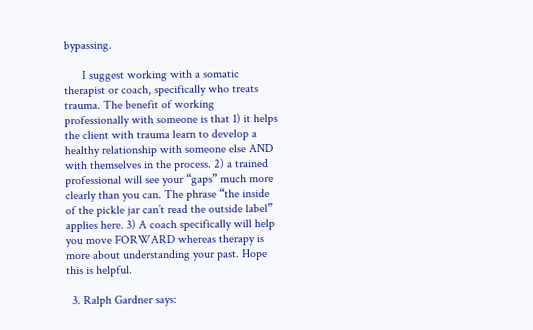bypassing.

      I suggest working with a somatic therapist or coach, specifically who treats trauma. The benefit of working professionally with someone is that 1) it helps the client with trauma learn to develop a healthy relationship with someone else AND with themselves in the process. 2) a trained professional will see your “gaps” much more clearly than you can. The phrase “the inside of the pickle jar can’t read the outside label” applies here. 3) A coach specifically will help you move FORWARD whereas therapy is more about understanding your past. Hope this is helpful.

  3. Ralph Gardner says: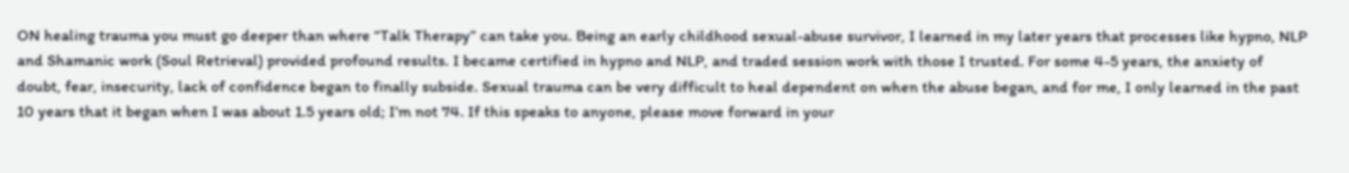ON healing trauma you must go deeper than where “Talk Therapy” can take you. Being an early childhood sexual-abuse survivor, I learned in my later years that processes like hypno, NLP and Shamanic work (Soul Retrieval) provided profound results. I became certified in hypno and NLP, and traded session work with those I trusted. For some 4-5 years, the anxiety of doubt, fear, insecurity, lack of confidence began to finally subside. Sexual trauma can be very difficult to heal dependent on when the abuse began, and for me, I only learned in the past 10 years that it began when I was about 1.5 years old; I’m not 74. If this speaks to anyone, please move forward in your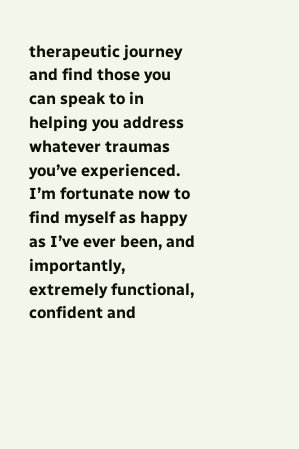therapeutic journey and find those you can speak to in helping you address whatever traumas you’ve experienced. I’m fortunate now to find myself as happy as I’ve ever been, and importantly, extremely functional, confident and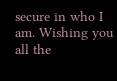secure in who I am. Wishing you all the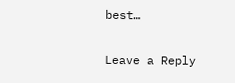best…

Leave a Reply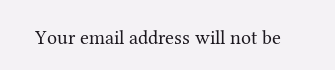Your email address will not be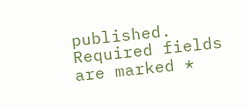published. Required fields are marked *